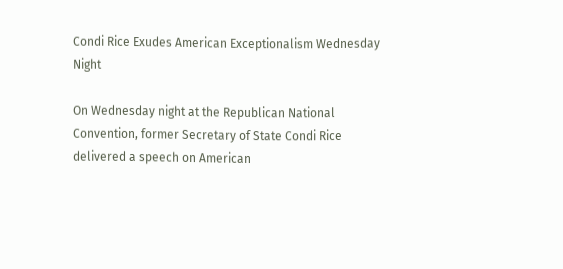Condi Rice Exudes American Exceptionalism Wednesday Night

On Wednesday night at the Republican National Convention, former Secretary of State Condi Rice delivered a speech on American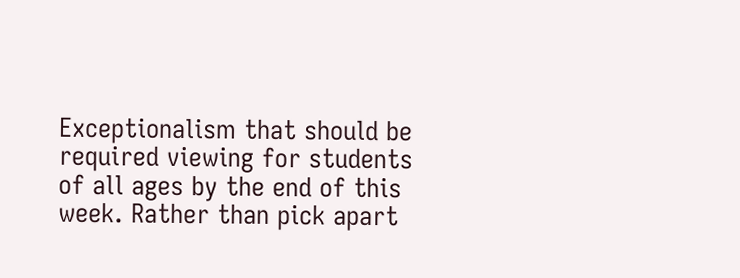Exceptionalism that should be required viewing for students of all ages by the end of this week. Rather than pick apart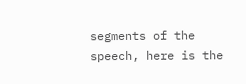segments of the speech, here is the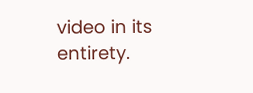video in its entirety.